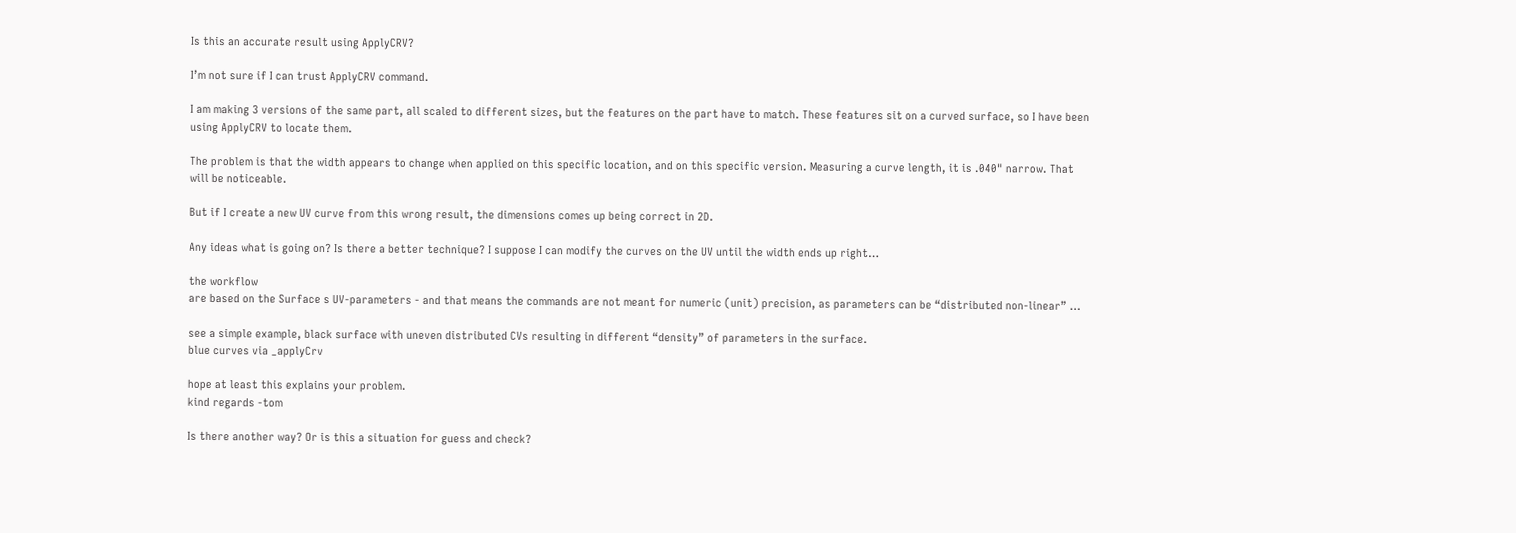Is this an accurate result using ApplyCRV?

I’m not sure if I can trust ApplyCRV command.

I am making 3 versions of the same part, all scaled to different sizes, but the features on the part have to match. These features sit on a curved surface, so I have been using ApplyCRV to locate them.

The problem is that the width appears to change when applied on this specific location, and on this specific version. Measuring a curve length, it is .040" narrow. That will be noticeable.

But if I create a new UV curve from this wrong result, the dimensions comes up being correct in 2D.

Any ideas what is going on? Is there a better technique? I suppose I can modify the curves on the UV until the width ends up right…

the workflow
are based on the Surface s UV-parameters - and that means the commands are not meant for numeric (unit) precision, as parameters can be “distributed non-linear” …

see a simple example, black surface with uneven distributed CVs resulting in different “density” of parameters in the surface.
blue curves via _applyCrv

hope at least this explains your problem.
kind regards -tom

Is there another way? Or is this a situation for guess and check?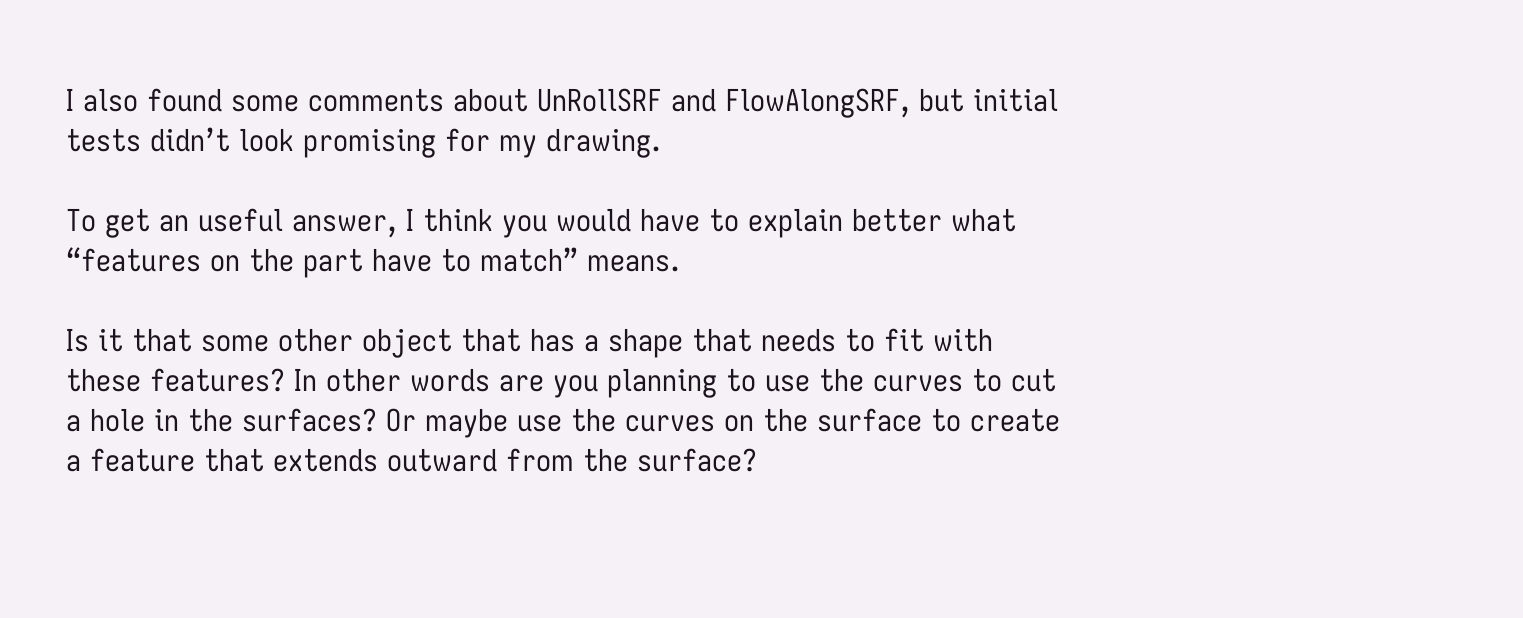I also found some comments about UnRollSRF and FlowAlongSRF, but initial tests didn’t look promising for my drawing.

To get an useful answer, I think you would have to explain better what “features on the part have to match” means.

Is it that some other object that has a shape that needs to fit with these features? In other words are you planning to use the curves to cut a hole in the surfaces? Or maybe use the curves on the surface to create a feature that extends outward from the surface?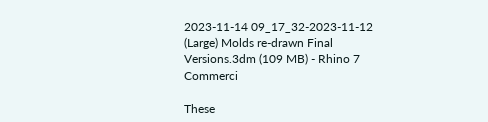2023-11-14 09_17_32-2023-11-12 (Large) Molds re-drawn Final Versions.3dm (109 MB) - Rhino 7 Commerci

These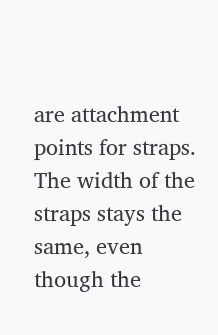are attachment points for straps. The width of the straps stays the same, even though the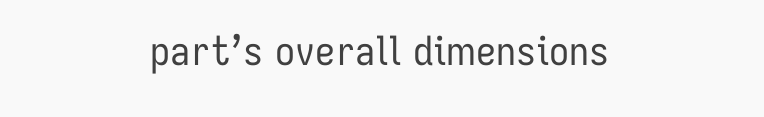part’s overall dimensions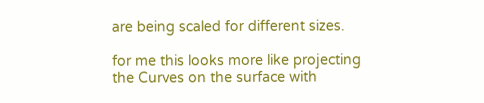are being scaled for different sizes.

for me this looks more like projecting
the Curves on the surface with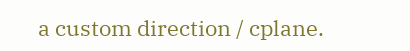a custom direction / cplane.